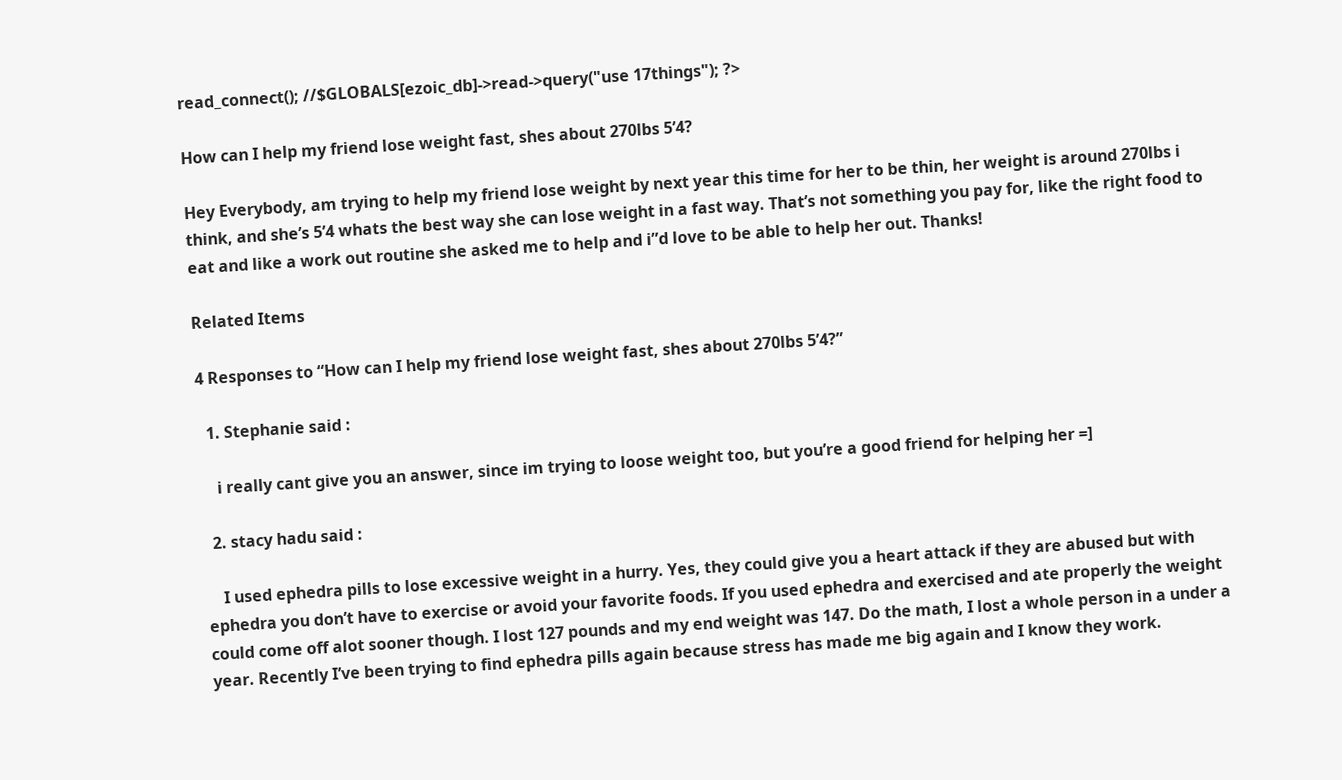read_connect(); //$GLOBALS[ezoic_db]->read->query("use 17things"); ?>

How can I help my friend lose weight fast, shes about 270lbs 5’4?

Hey Everybody, am trying to help my friend lose weight by next year this time for her to be thin, her weight is around 270lbs i think, and she’s 5’4 whats the best way she can lose weight in a fast way. That’s not something you pay for, like the right food to eat and like a work out routine she asked me to help and i”d love to be able to help her out. Thanks!

Related Items

4 Responses to “How can I help my friend lose weight fast, shes about 270lbs 5’4?”

  1. Stephanie said :

    i really cant give you an answer, since im trying to loose weight too, but you’re a good friend for helping her =]

  2. stacy hadu said :

    I used ephedra pills to lose excessive weight in a hurry. Yes, they could give you a heart attack if they are abused but with ephedra you don’t have to exercise or avoid your favorite foods. If you used ephedra and exercised and ate properly the weight could come off alot sooner though. I lost 127 pounds and my end weight was 147. Do the math, I lost a whole person in a under a year. Recently I’ve been trying to find ephedra pills again because stress has made me big again and I know they work.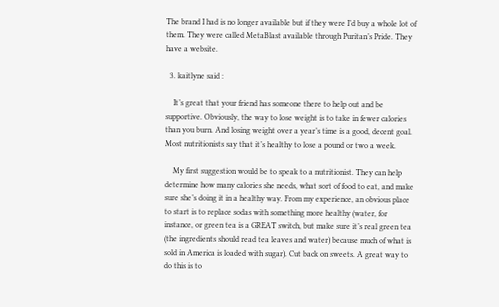The brand I had is no longer available but if they were I’d buy a whole lot of them. They were called MetaBlast available through Puritan’s Pride. They have a website.

  3. kaitlyne said :

    It’s great that your friend has someone there to help out and be supportive. Obviously, the way to lose weight is to take in fewer calories than you burn. And losing weight over a year’s time is a good, decent goal. Most nutritionists say that it’s healthy to lose a pound or two a week.

    My first suggestion would be to speak to a nutritionist. They can help determine how many calories she needs, what sort of food to eat, and make sure she’s doing it in a healthy way. From my experience, an obvious place to start is to replace sodas with something more healthy (water, for instance, or green tea is a GREAT switch, but make sure it’s real green tea (the ingredients should read tea leaves and water) because much of what is sold in America is loaded with sugar). Cut back on sweets. A great way to do this is to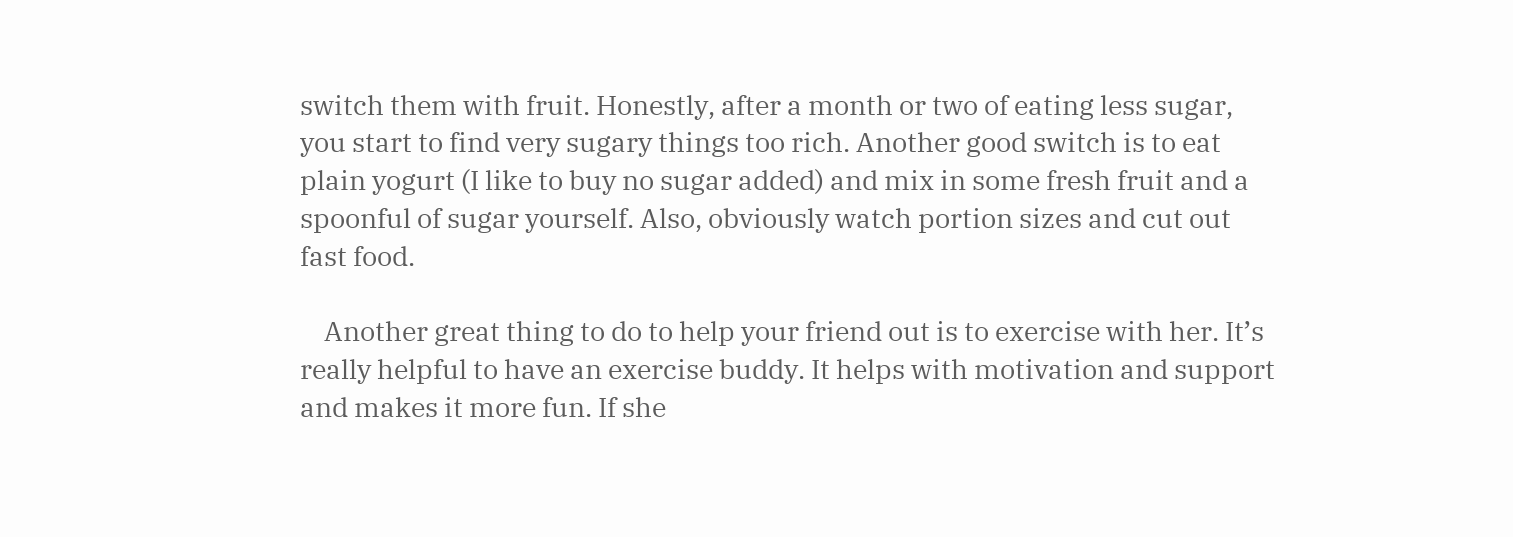switch them with fruit. Honestly, after a month or two of eating less sugar, you start to find very sugary things too rich. Another good switch is to eat plain yogurt (I like to buy no sugar added) and mix in some fresh fruit and a spoonful of sugar yourself. Also, obviously watch portion sizes and cut out fast food.

    Another great thing to do to help your friend out is to exercise with her. It’s really helpful to have an exercise buddy. It helps with motivation and support and makes it more fun. If she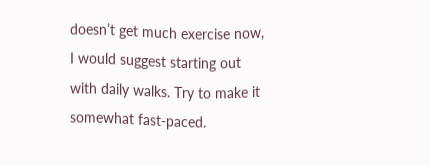doesn’t get much exercise now, I would suggest starting out with daily walks. Try to make it somewhat fast-paced.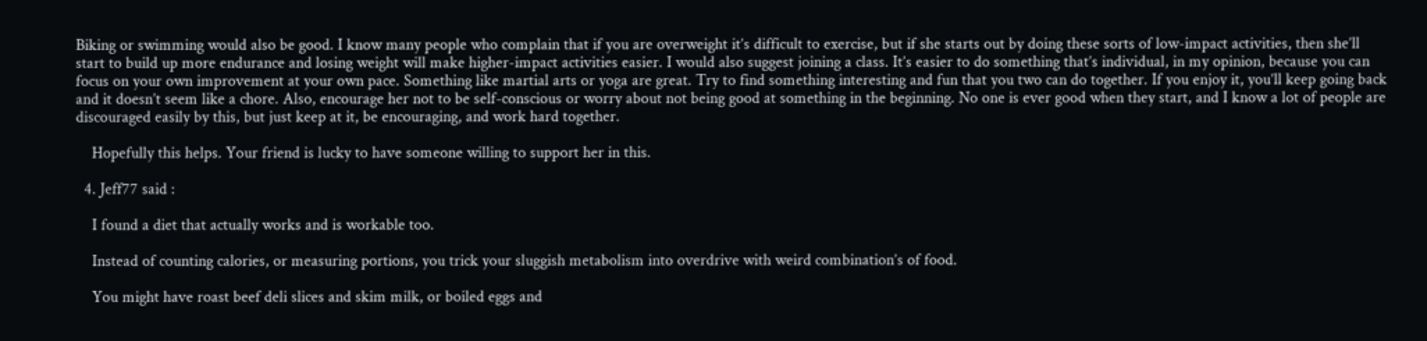Biking or swimming would also be good. I know many people who complain that if you are overweight it’s difficult to exercise, but if she starts out by doing these sorts of low-impact activities, then she’ll start to build up more endurance and losing weight will make higher-impact activities easier. I would also suggest joining a class. It’s easier to do something that’s individual, in my opinion, because you can focus on your own improvement at your own pace. Something like martial arts or yoga are great. Try to find something interesting and fun that you two can do together. If you enjoy it, you’ll keep going back and it doesn’t seem like a chore. Also, encourage her not to be self-conscious or worry about not being good at something in the beginning. No one is ever good when they start, and I know a lot of people are discouraged easily by this, but just keep at it, be encouraging, and work hard together.

    Hopefully this helps. Your friend is lucky to have someone willing to support her in this.

  4. Jeff77 said :

    I found a diet that actually works and is workable too.

    Instead of counting calories, or measuring portions, you trick your sluggish metabolism into overdrive with weird combination’s of food.

    You might have roast beef deli slices and skim milk, or boiled eggs and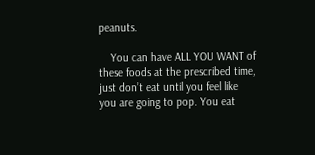peanuts.

    You can have ALL YOU WANT of these foods at the prescribed time, just don’t eat until you feel like you are going to pop. You eat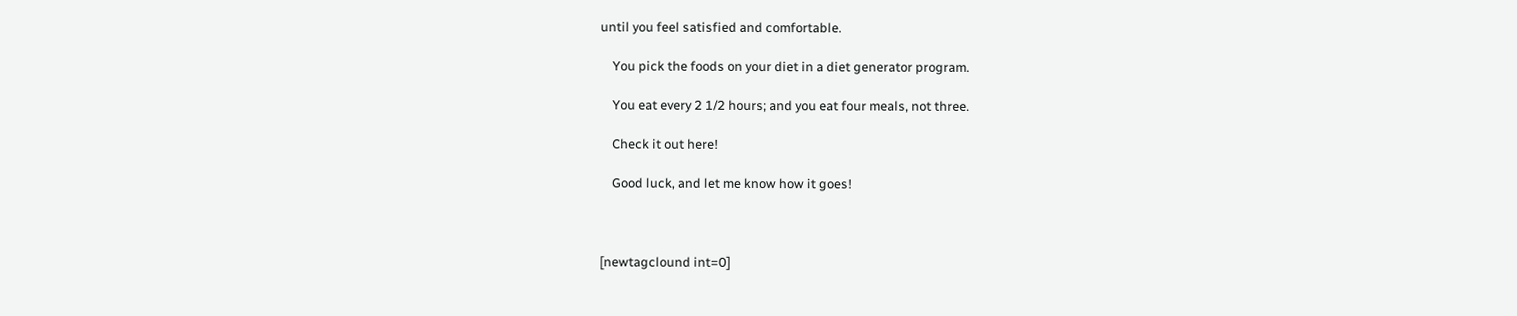until you feel satisfied and comfortable.

    You pick the foods on your diet in a diet generator program.

    You eat every 2 1/2 hours; and you eat four meals, not three.

    Check it out here!

    Good luck, and let me know how it goes!



[newtagclound int=0]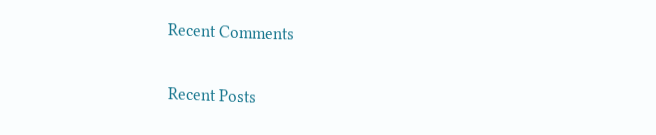Recent Comments

Recent Posts